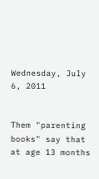Wednesday, July 6, 2011


Them "parenting books" say that at age 13 months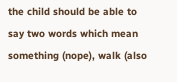the child should be able to say two words which mean something (nope), walk (also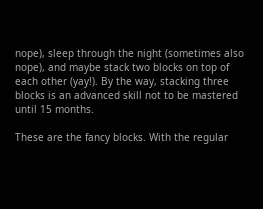nope), sleep through the night (sometimes also nope), and maybe stack two blocks on top of each other (yay!). By the way, stacking three blocks is an advanced skill not to be mastered until 15 months.

These are the fancy blocks. With the regular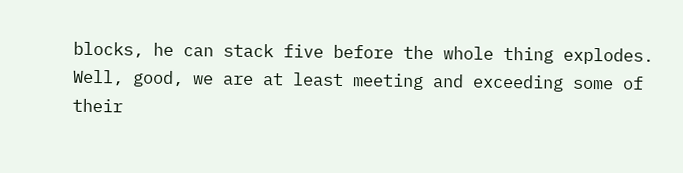blocks, he can stack five before the whole thing explodes. Well, good, we are at least meeting and exceeding some of their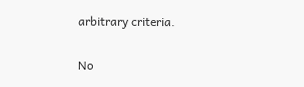arbitrary criteria.

No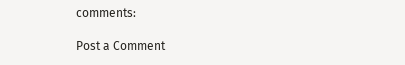comments:

Post a Comment